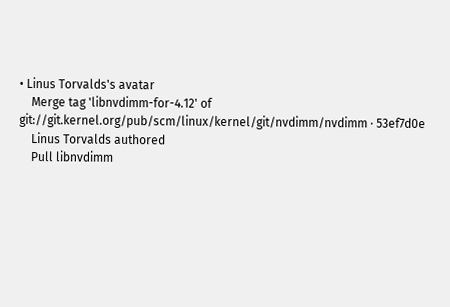• Linus Torvalds's avatar
    Merge tag 'libnvdimm-for-4.12' of git://git.kernel.org/pub/scm/linux/kernel/git/nvdimm/nvdimm · 53ef7d0e
    Linus Torvalds authored
    Pull libnvdimm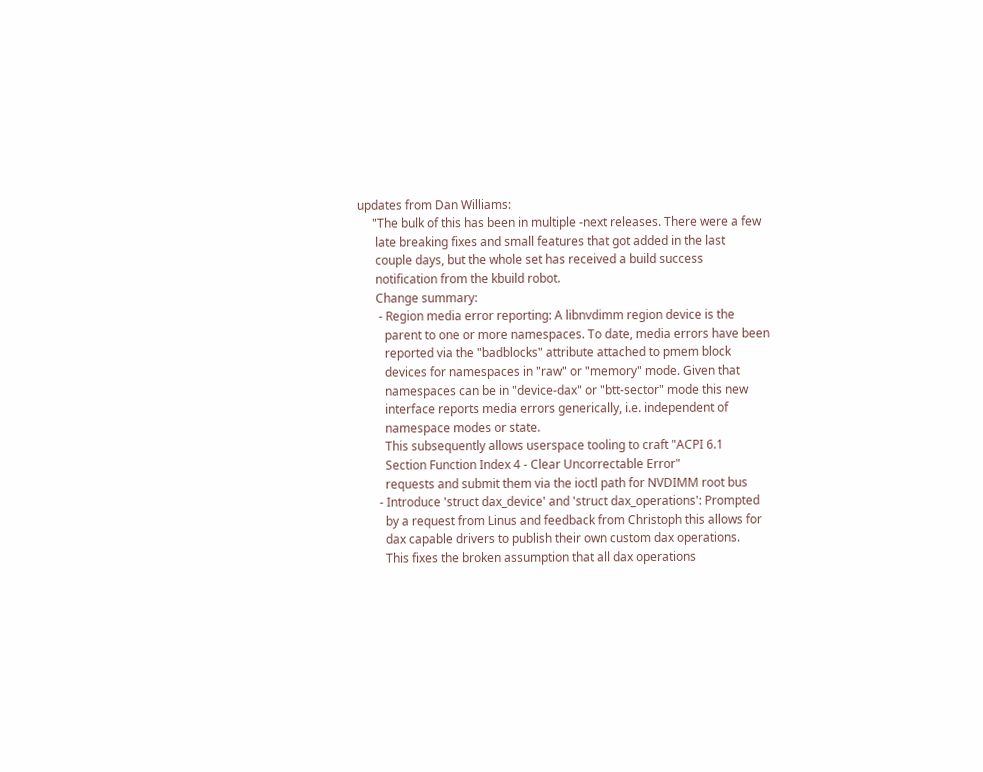updates from Dan Williams:
     "The bulk of this has been in multiple -next releases. There were a few
      late breaking fixes and small features that got added in the last
      couple days, but the whole set has received a build success
      notification from the kbuild robot.
      Change summary:
       - Region media error reporting: A libnvdimm region device is the
         parent to one or more namespaces. To date, media errors have been
         reported via the "badblocks" attribute attached to pmem block
         devices for namespaces in "raw" or "memory" mode. Given that
         namespaces can be in "device-dax" or "btt-sector" mode this new
         interface reports media errors generically, i.e. independent of
         namespace modes or state.
         This subsequently allows userspace tooling to craft "ACPI 6.1
         Section Function Index 4 - Clear Uncorrectable Error"
         requests and submit them via the ioctl path for NVDIMM root bus
       - Introduce 'struct dax_device' and 'struct dax_operations': Prompted
         by a request from Linus and feedback from Christoph this allows for
         dax capable drivers to publish their own custom dax operations.
         This fixes the broken assumption that all dax operations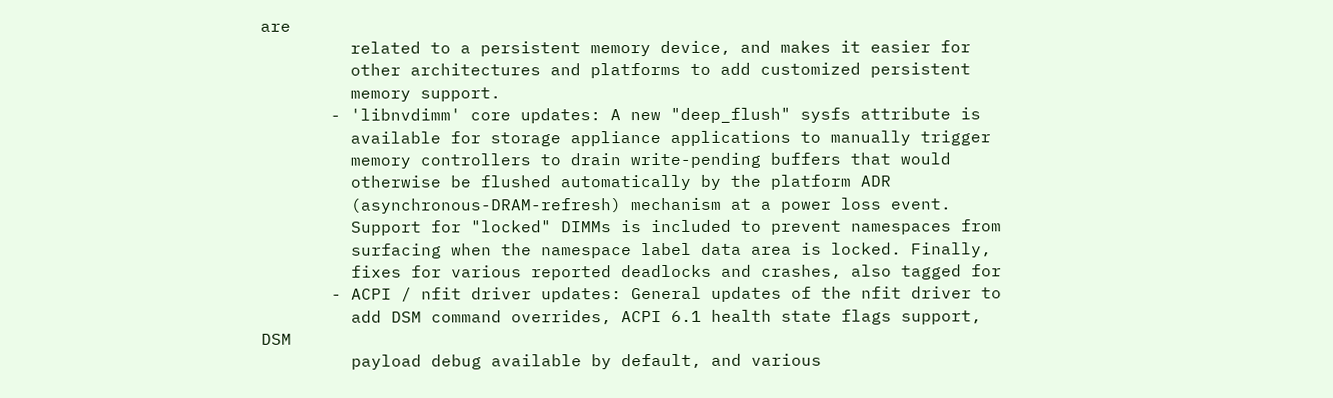are
         related to a persistent memory device, and makes it easier for
         other architectures and platforms to add customized persistent
         memory support.
       - 'libnvdimm' core updates: A new "deep_flush" sysfs attribute is
         available for storage appliance applications to manually trigger
         memory controllers to drain write-pending buffers that would
         otherwise be flushed automatically by the platform ADR
         (asynchronous-DRAM-refresh) mechanism at a power loss event.
         Support for "locked" DIMMs is included to prevent namespaces from
         surfacing when the namespace label data area is locked. Finally,
         fixes for various reported deadlocks and crashes, also tagged for
       - ACPI / nfit driver updates: General updates of the nfit driver to
         add DSM command overrides, ACPI 6.1 health state flags support, DSM
         payload debug available by default, and various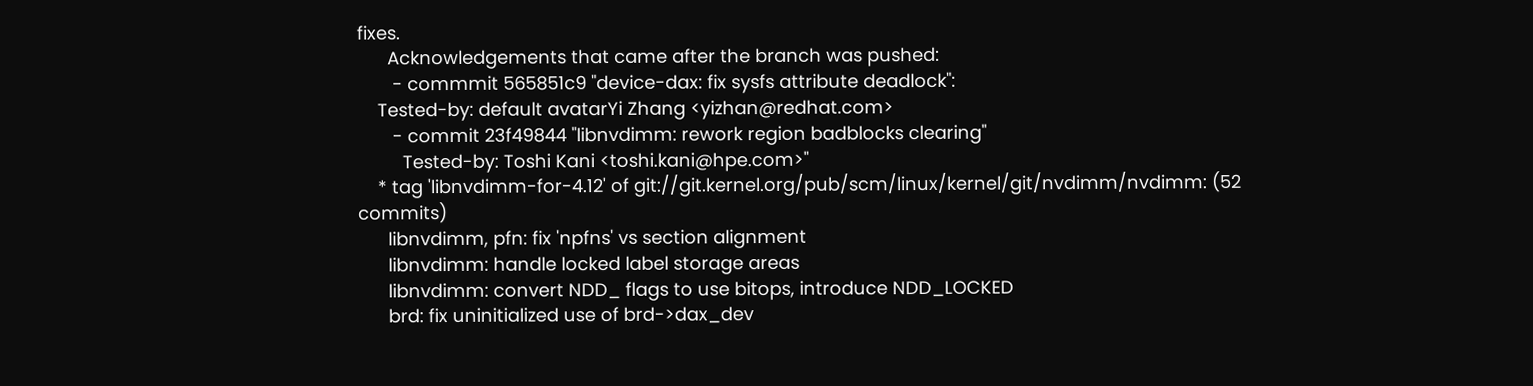fixes.
      Acknowledgements that came after the branch was pushed:
       - commmit 565851c9 "device-dax: fix sysfs attribute deadlock":
    Tested-by: default avatarYi Zhang <yizhan@redhat.com>
       - commit 23f49844 "libnvdimm: rework region badblocks clearing"
         Tested-by: Toshi Kani <toshi.kani@hpe.com>"
    * tag 'libnvdimm-for-4.12' of git://git.kernel.org/pub/scm/linux/kernel/git/nvdimm/nvdimm: (52 commits)
      libnvdimm, pfn: fix 'npfns' vs section alignment
      libnvdimm: handle locked label storage areas
      libnvdimm: convert NDD_ flags to use bitops, introduce NDD_LOCKED
      brd: fix uninitialized use of brd->dax_dev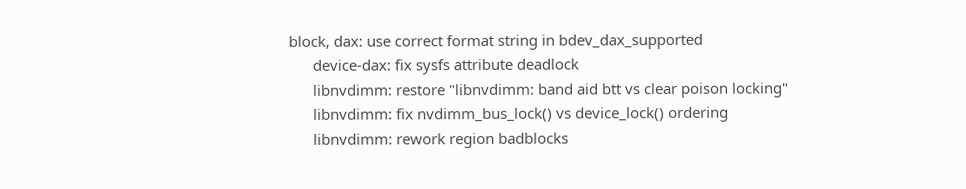block, dax: use correct format string in bdev_dax_supported
      device-dax: fix sysfs attribute deadlock
      libnvdimm: restore "libnvdimm: band aid btt vs clear poison locking"
      libnvdimm: fix nvdimm_bus_lock() vs device_lock() ordering
      libnvdimm: rework region badblocks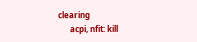clearing
      acpi, nfit: kill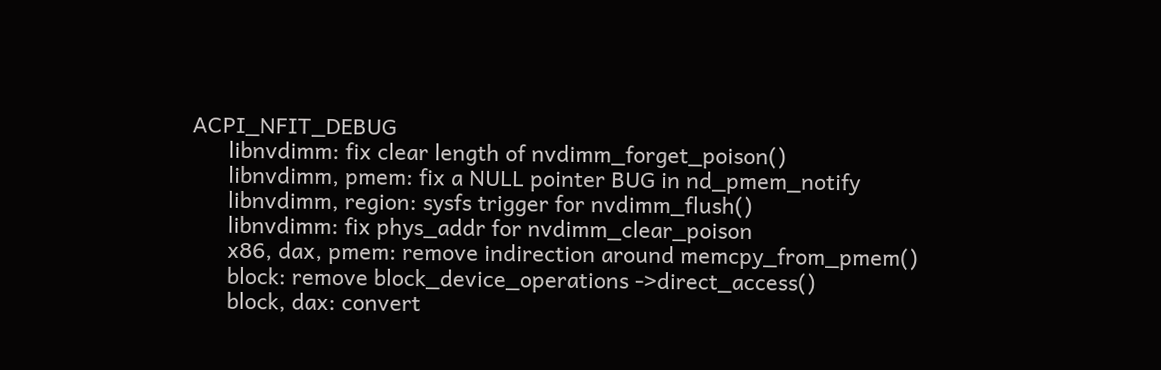ACPI_NFIT_DEBUG
      libnvdimm: fix clear length of nvdimm_forget_poison()
      libnvdimm, pmem: fix a NULL pointer BUG in nd_pmem_notify
      libnvdimm, region: sysfs trigger for nvdimm_flush()
      libnvdimm: fix phys_addr for nvdimm_clear_poison
      x86, dax, pmem: remove indirection around memcpy_from_pmem()
      block: remove block_device_operations ->direct_access()
      block, dax: convert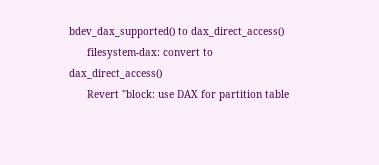bdev_dax_supported() to dax_direct_access()
      filesystem-dax: convert to dax_direct_access()
      Revert "block: use DAX for partition table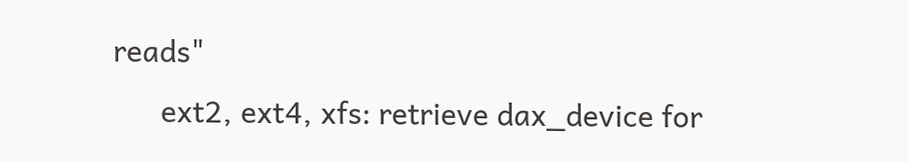reads"
      ext2, ext4, xfs: retrieve dax_device for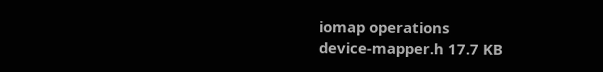iomap operations
device-mapper.h 17.7 KB